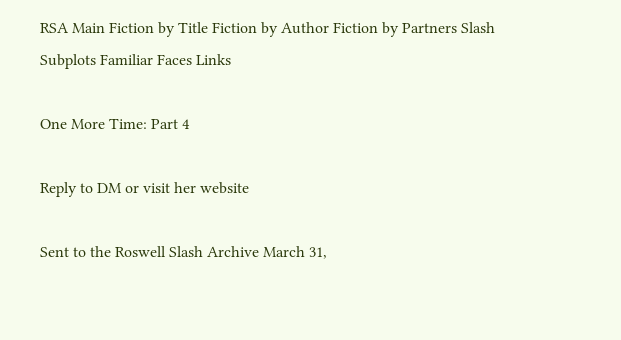RSA Main Fiction by Title Fiction by Author Fiction by Partners Slash Subplots Familiar Faces Links

One More Time: Part 4

Reply to DM or visit her website

Sent to the Roswell Slash Archive March 31,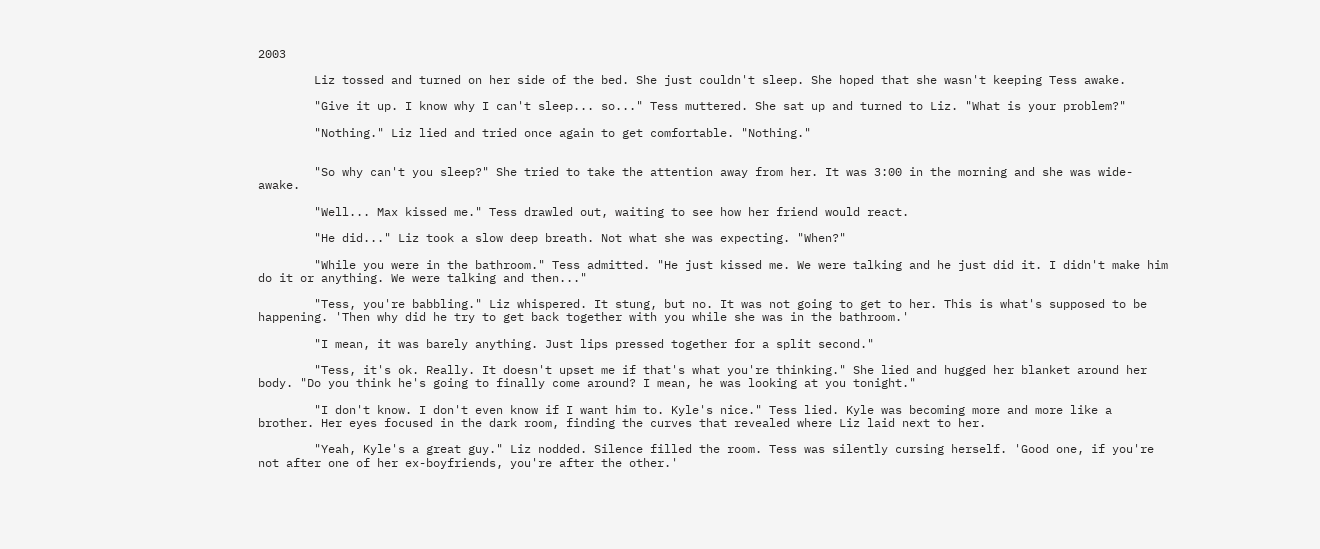2003

        Liz tossed and turned on her side of the bed. She just couldn't sleep. She hoped that she wasn't keeping Tess awake.

        "Give it up. I know why I can't sleep... so..." Tess muttered. She sat up and turned to Liz. "What is your problem?"

        "Nothing." Liz lied and tried once again to get comfortable. "Nothing."


        "So why can't you sleep?" She tried to take the attention away from her. It was 3:00 in the morning and she was wide-awake.

        "Well... Max kissed me." Tess drawled out, waiting to see how her friend would react.

        "He did..." Liz took a slow deep breath. Not what she was expecting. "When?"

        "While you were in the bathroom." Tess admitted. "He just kissed me. We were talking and he just did it. I didn't make him do it or anything. We were talking and then..."

        "Tess, you're babbling." Liz whispered. It stung, but no. It was not going to get to her. This is what's supposed to be happening. 'Then why did he try to get back together with you while she was in the bathroom.'

        "I mean, it was barely anything. Just lips pressed together for a split second."

        "Tess, it's ok. Really. It doesn't upset me if that's what you're thinking." She lied and hugged her blanket around her body. "Do you think he's going to finally come around? I mean, he was looking at you tonight."

        "I don't know. I don't even know if I want him to. Kyle's nice." Tess lied. Kyle was becoming more and more like a brother. Her eyes focused in the dark room, finding the curves that revealed where Liz laid next to her.

        "Yeah, Kyle's a great guy." Liz nodded. Silence filled the room. Tess was silently cursing herself. 'Good one, if you're not after one of her ex-boyfriends, you're after the other.'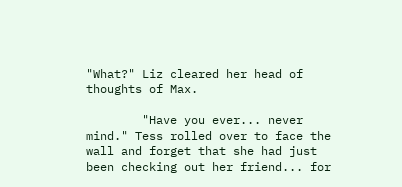"What?" Liz cleared her head of thoughts of Max.

        "Have you ever... never mind." Tess rolled over to face the wall and forget that she had just been checking out her friend... for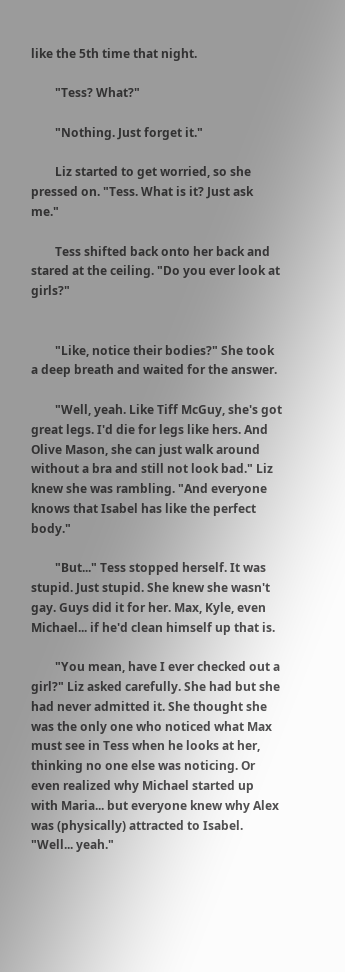like the 5th time that night.

        "Tess? What?"

        "Nothing. Just forget it."

        Liz started to get worried, so she pressed on. "Tess. What is it? Just ask me."

        Tess shifted back onto her back and stared at the ceiling. "Do you ever look at girls?"


        "Like, notice their bodies?" She took a deep breath and waited for the answer.

        "Well, yeah. Like Tiff McGuy, she's got great legs. I'd die for legs like hers. And Olive Mason, she can just walk around without a bra and still not look bad." Liz knew she was rambling. "And everyone knows that Isabel has like the perfect body."

        "But..." Tess stopped herself. It was stupid. Just stupid. She knew she wasn't gay. Guys did it for her. Max, Kyle, even Michael... if he'd clean himself up that is.

        "You mean, have I ever checked out a girl?" Liz asked carefully. She had but she had never admitted it. She thought she was the only one who noticed what Max must see in Tess when he looks at her, thinking no one else was noticing. Or even realized why Michael started up with Maria... but everyone knew why Alex was (physically) attracted to Isabel. "Well... yeah."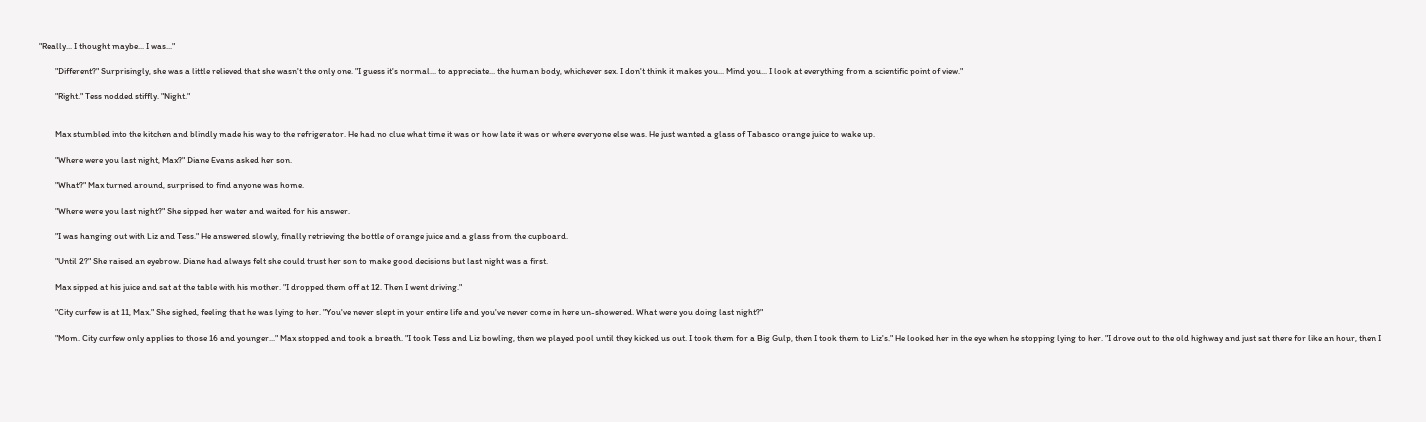"Really... I thought maybe... I was..."

        "Different?" Surprisingly, she was a little relieved that she wasn't the only one. "I guess it's normal... to appreciate... the human body, whichever sex. I don't think it makes you... Mind you... I look at everything from a scientific point of view."

        "Right." Tess nodded stiffly. "Night."


        Max stumbled into the kitchen and blindly made his way to the refrigerator. He had no clue what time it was or how late it was or where everyone else was. He just wanted a glass of Tabasco orange juice to wake up.

        "Where were you last night, Max?" Diane Evans asked her son.

        "What?" Max turned around, surprised to find anyone was home.

        "Where were you last night?" She sipped her water and waited for his answer.

        "I was hanging out with Liz and Tess." He answered slowly, finally retrieving the bottle of orange juice and a glass from the cupboard.

        "Until 2?" She raised an eyebrow. Diane had always felt she could trust her son to make good decisions but last night was a first.

        Max sipped at his juice and sat at the table with his mother. "I dropped them off at 12. Then I went driving."

        "City curfew is at 11, Max." She sighed, feeling that he was lying to her. "You've never slept in your entire life and you've never come in here un-showered. What were you doing last night?"

        "Mom. City curfew only applies to those 16 and younger..." Max stopped and took a breath. "I took Tess and Liz bowling, then we played pool until they kicked us out. I took them for a Big Gulp, then I took them to Liz's." He looked her in the eye when he stopping lying to her. "I drove out to the old highway and just sat there for like an hour, then I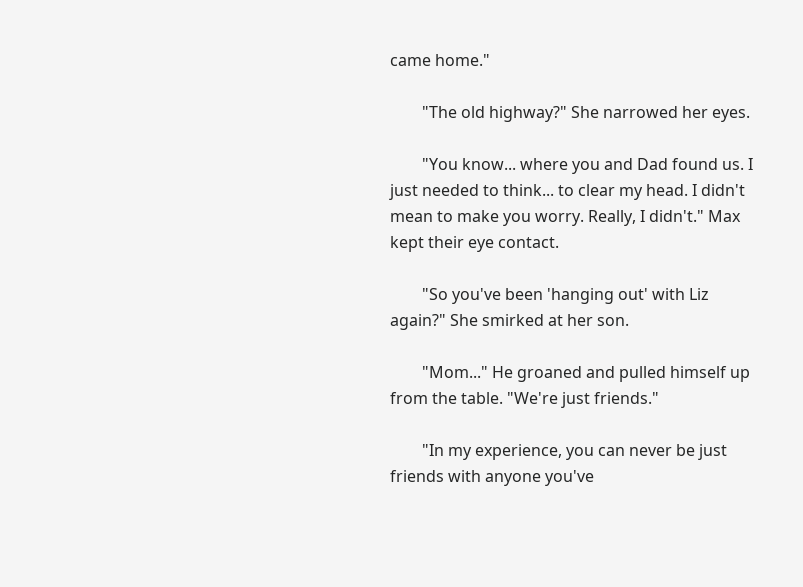came home."

        "The old highway?" She narrowed her eyes.

        "You know... where you and Dad found us. I just needed to think... to clear my head. I didn't mean to make you worry. Really, I didn't." Max kept their eye contact.

        "So you've been 'hanging out' with Liz again?" She smirked at her son.

        "Mom..." He groaned and pulled himself up from the table. "We're just friends."

        "In my experience, you can never be just friends with anyone you've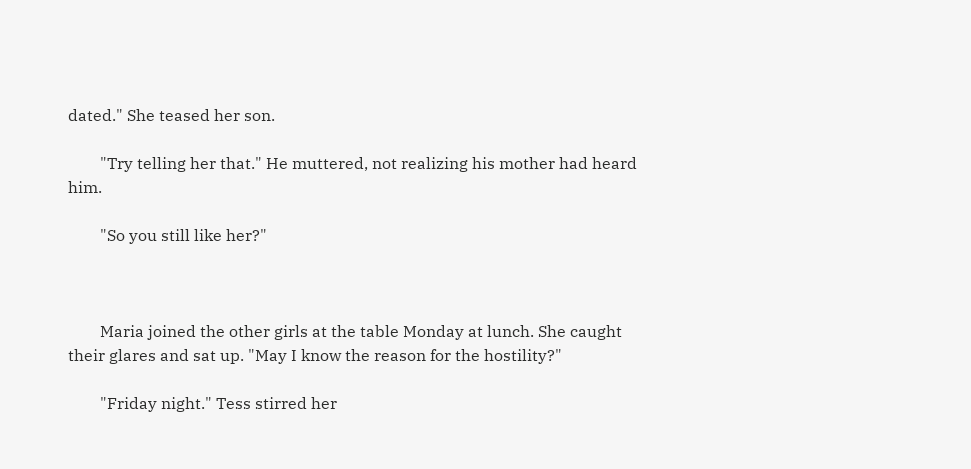dated." She teased her son.

        "Try telling her that." He muttered, not realizing his mother had heard him.

        "So you still like her?"



        Maria joined the other girls at the table Monday at lunch. She caught their glares and sat up. "May I know the reason for the hostility?"

        "Friday night." Tess stirred her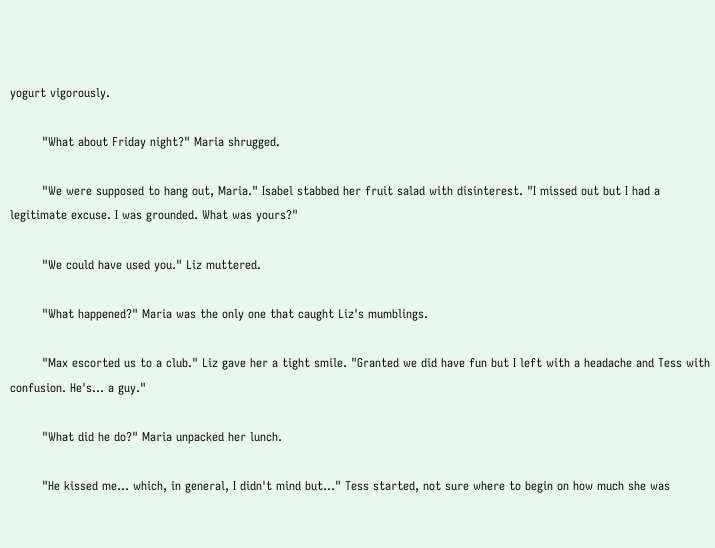yogurt vigorously.

        "What about Friday night?" Maria shrugged.

        "We were supposed to hang out, Maria." Isabel stabbed her fruit salad with disinterest. "I missed out but I had a legitimate excuse. I was grounded. What was yours?"

        "We could have used you." Liz muttered.

        "What happened?" Maria was the only one that caught Liz's mumblings.

        "Max escorted us to a club." Liz gave her a tight smile. "Granted we did have fun but I left with a headache and Tess with confusion. He's... a guy."

        "What did he do?" Maria unpacked her lunch.

        "He kissed me... which, in general, I didn't mind but..." Tess started, not sure where to begin on how much she was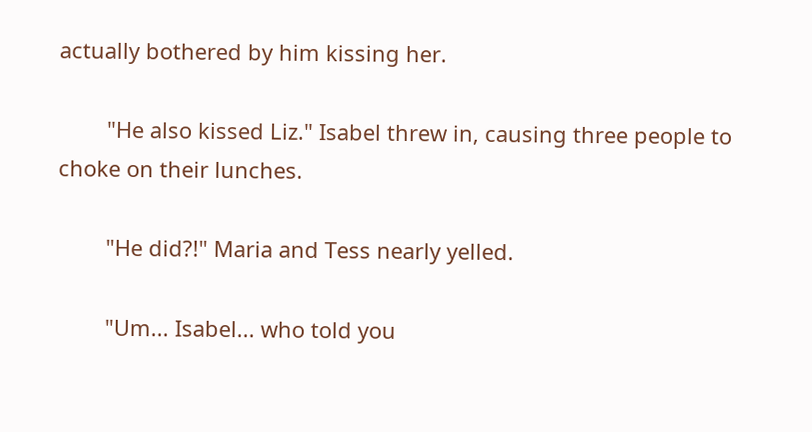actually bothered by him kissing her.

        "He also kissed Liz." Isabel threw in, causing three people to choke on their lunches.

        "He did?!" Maria and Tess nearly yelled.

        "Um... Isabel... who told you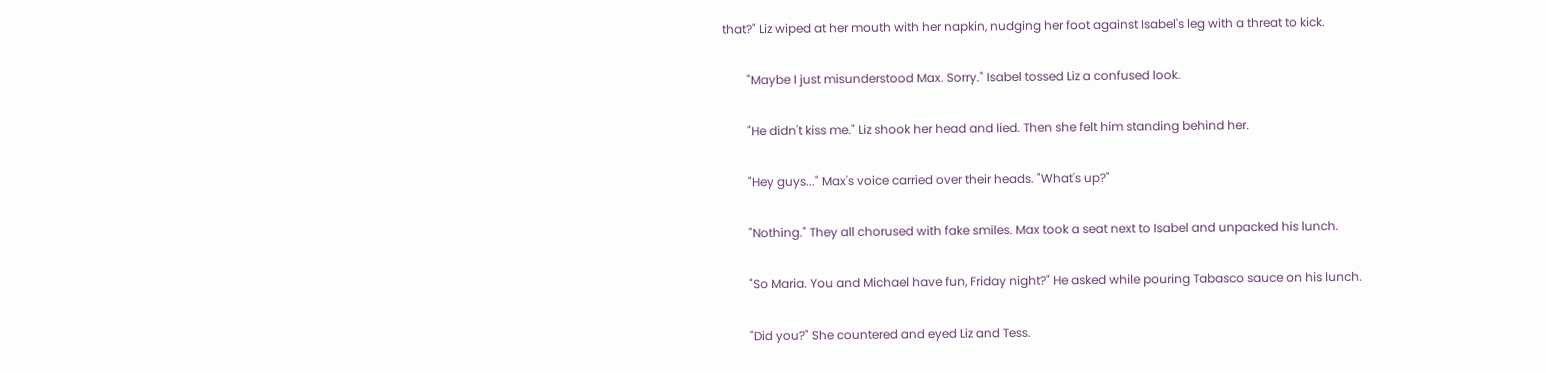that?" Liz wiped at her mouth with her napkin, nudging her foot against Isabel's leg with a threat to kick.

        "Maybe I just misunderstood Max. Sorry." Isabel tossed Liz a confused look.

        "He didn't kiss me." Liz shook her head and lied. Then she felt him standing behind her.

        "Hey guys..." Max's voice carried over their heads. "What's up?"

        "Nothing." They all chorused with fake smiles. Max took a seat next to Isabel and unpacked his lunch.

        "So Maria. You and Michael have fun, Friday night?" He asked while pouring Tabasco sauce on his lunch.

        "Did you?" She countered and eyed Liz and Tess.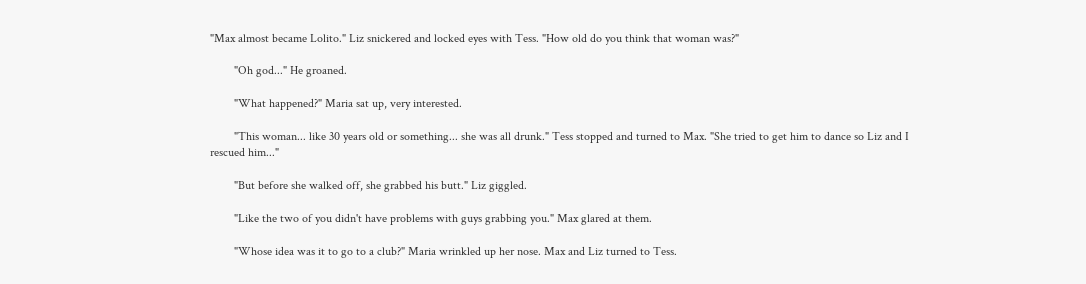"Max almost became Lolito." Liz snickered and locked eyes with Tess. "How old do you think that woman was?"

        "Oh god..." He groaned.

        "What happened?" Maria sat up, very interested.

        "This woman... like 30 years old or something... she was all drunk." Tess stopped and turned to Max. "She tried to get him to dance so Liz and I rescued him..."

        "But before she walked off, she grabbed his butt." Liz giggled.

        "Like the two of you didn't have problems with guys grabbing you." Max glared at them.

        "Whose idea was it to go to a club?" Maria wrinkled up her nose. Max and Liz turned to Tess.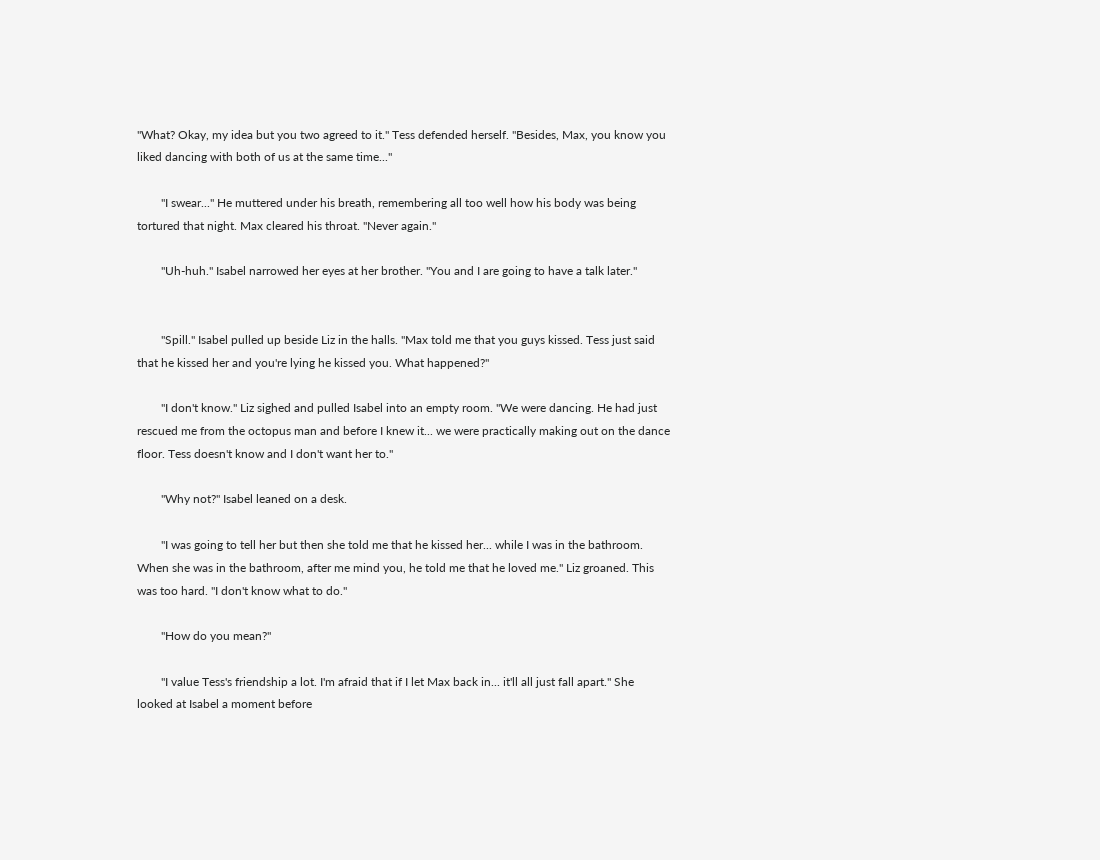"What? Okay, my idea but you two agreed to it." Tess defended herself. "Besides, Max, you know you liked dancing with both of us at the same time..."

        "I swear..." He muttered under his breath, remembering all too well how his body was being tortured that night. Max cleared his throat. "Never again."

        "Uh-huh." Isabel narrowed her eyes at her brother. "You and I are going to have a talk later."


        "Spill." Isabel pulled up beside Liz in the halls. "Max told me that you guys kissed. Tess just said that he kissed her and you're lying he kissed you. What happened?"

        "I don't know." Liz sighed and pulled Isabel into an empty room. "We were dancing. He had just rescued me from the octopus man and before I knew it... we were practically making out on the dance floor. Tess doesn't know and I don't want her to."

        "Why not?" Isabel leaned on a desk.

        "I was going to tell her but then she told me that he kissed her... while I was in the bathroom. When she was in the bathroom, after me mind you, he told me that he loved me." Liz groaned. This was too hard. "I don't know what to do."

        "How do you mean?"

        "I value Tess's friendship a lot. I'm afraid that if I let Max back in... it'll all just fall apart." She looked at Isabel a moment before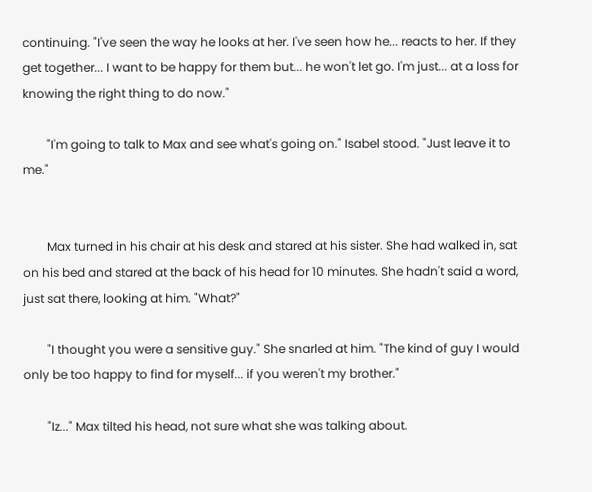continuing. "I've seen the way he looks at her. I've seen how he... reacts to her. If they get together... I want to be happy for them but... he won't let go. I'm just... at a loss for knowing the right thing to do now."

        "I'm going to talk to Max and see what's going on." Isabel stood. "Just leave it to me."


        Max turned in his chair at his desk and stared at his sister. She had walked in, sat on his bed and stared at the back of his head for 10 minutes. She hadn't said a word, just sat there, looking at him. "What?"

        "I thought you were a sensitive guy." She snarled at him. "The kind of guy I would only be too happy to find for myself... if you weren't my brother."

        "Iz..." Max tilted his head, not sure what she was talking about.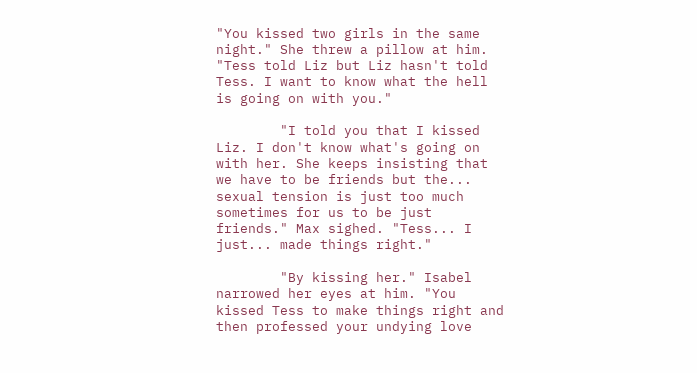"You kissed two girls in the same night." She threw a pillow at him. "Tess told Liz but Liz hasn't told Tess. I want to know what the hell is going on with you."

        "I told you that I kissed Liz. I don't know what's going on with her. She keeps insisting that we have to be friends but the... sexual tension is just too much sometimes for us to be just friends." Max sighed. "Tess... I just... made things right."

        "By kissing her." Isabel narrowed her eyes at him. "You kissed Tess to make things right and then professed your undying love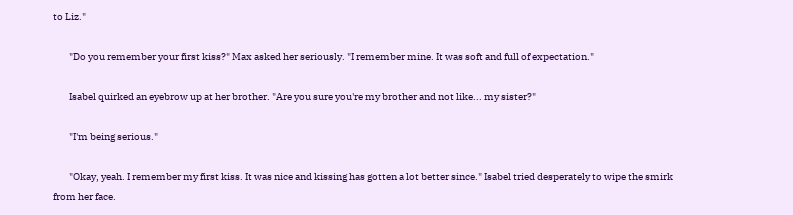to Liz."

        "Do you remember your first kiss?" Max asked her seriously. "I remember mine. It was soft and full of expectation."

        Isabel quirked an eyebrow up at her brother. "Are you sure you're my brother and not like... my sister?"

        "I'm being serious."

        "Okay, yeah. I remember my first kiss. It was nice and kissing has gotten a lot better since." Isabel tried desperately to wipe the smirk from her face.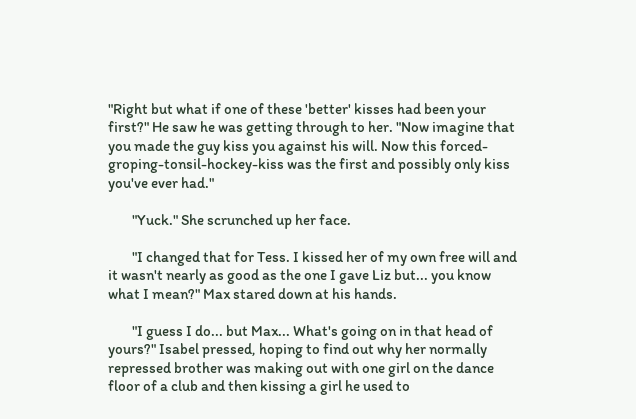"Right but what if one of these 'better' kisses had been your first?" He saw he was getting through to her. "Now imagine that you made the guy kiss you against his will. Now this forced-groping-tonsil-hockey-kiss was the first and possibly only kiss you've ever had."

        "Yuck." She scrunched up her face.

        "I changed that for Tess. I kissed her of my own free will and it wasn't nearly as good as the one I gave Liz but... you know what I mean?" Max stared down at his hands.

        "I guess I do... but Max... What's going on in that head of yours?" Isabel pressed, hoping to find out why her normally repressed brother was making out with one girl on the dance floor of a club and then kissing a girl he used to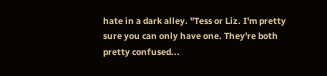hate in a dark alley. "Tess or Liz. I'm pretty sure you can only have one. They're both pretty confused...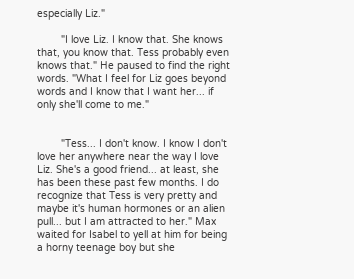especially Liz."

        "I love Liz. I know that. She knows that, you know that. Tess probably even knows that." He paused to find the right words. "What I feel for Liz goes beyond words and I know that I want her... if only she'll come to me."


        "Tess... I don't know. I know I don't love her anywhere near the way I love Liz. She's a good friend... at least, she has been these past few months. I do recognize that Tess is very pretty and maybe it's human hormones or an alien pull... but I am attracted to her." Max waited for Isabel to yell at him for being a horny teenage boy but she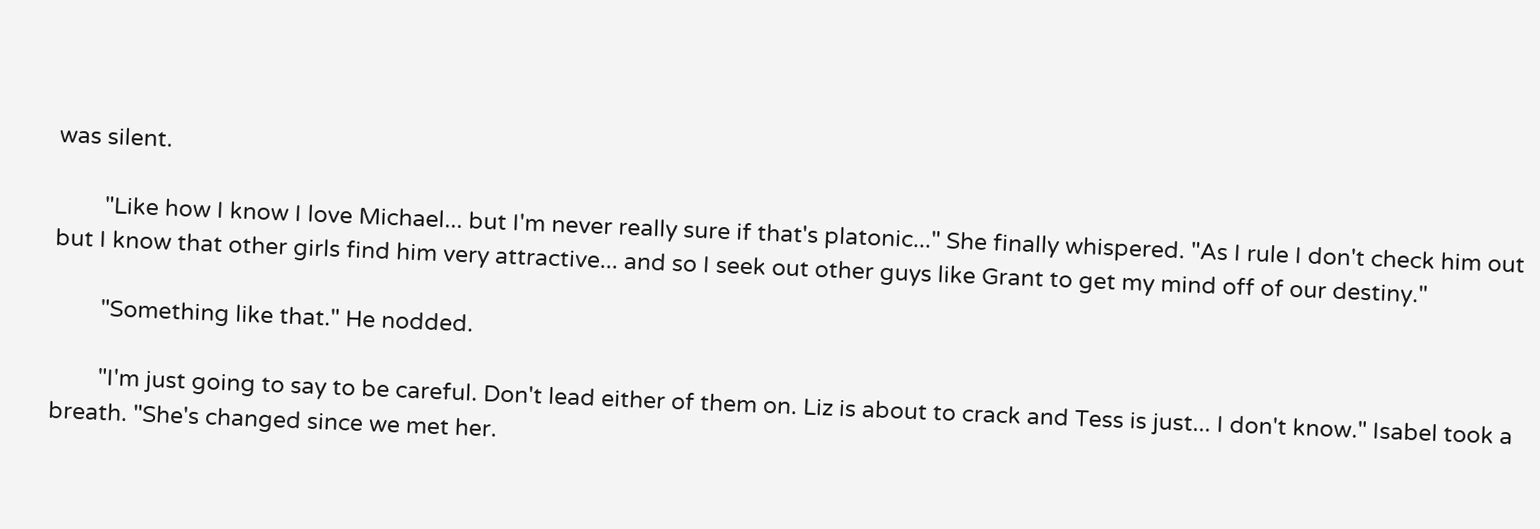was silent.

        "Like how I know I love Michael... but I'm never really sure if that's platonic..." She finally whispered. "As I rule I don't check him out but I know that other girls find him very attractive... and so I seek out other guys like Grant to get my mind off of our destiny."

        "Something like that." He nodded.

        "I'm just going to say to be careful. Don't lead either of them on. Liz is about to crack and Tess is just... I don't know." Isabel took a breath. "She's changed since we met her.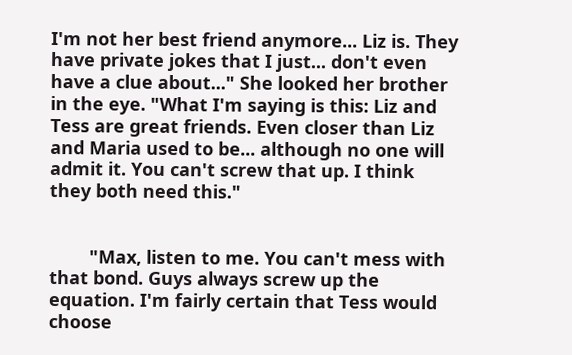I'm not her best friend anymore... Liz is. They have private jokes that I just... don't even have a clue about..." She looked her brother in the eye. "What I'm saying is this: Liz and Tess are great friends. Even closer than Liz and Maria used to be... although no one will admit it. You can't screw that up. I think they both need this."


        "Max, listen to me. You can't mess with that bond. Guys always screw up the equation. I'm fairly certain that Tess would choose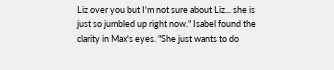Liz over you but I'm not sure about Liz... she is just so jumbled up right now." Isabel found the clarity in Max's eyes. "She just wants to do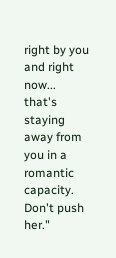right by you and right now... that's staying away from you in a romantic capacity. Don't push her."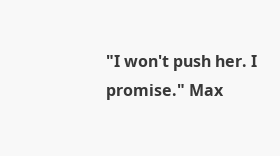"I won't push her. I promise." Max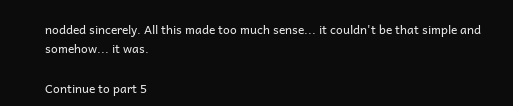nodded sincerely. All this made too much sense... it couldn't be that simple and somehow... it was.

Continue to part 5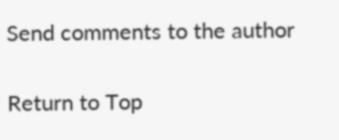Send comments to the author

Return to Top